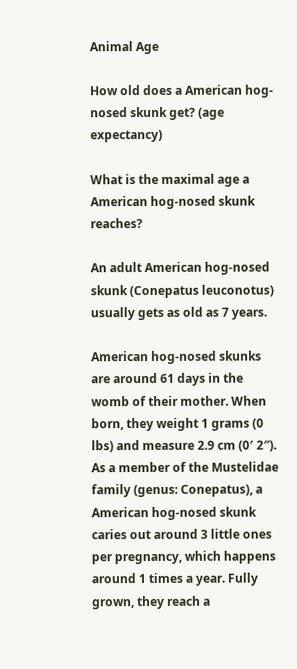Animal Age

How old does a American hog-nosed skunk get? (age expectancy)

What is the maximal age a American hog-nosed skunk reaches?

An adult American hog-nosed skunk (Conepatus leuconotus) usually gets as old as 7 years.

American hog-nosed skunks are around 61 days in the womb of their mother. When born, they weight 1 grams (0 lbs) and measure 2.9 cm (0′ 2″). As a member of the Mustelidae family (genus: Conepatus), a American hog-nosed skunk caries out around 3 little ones per pregnancy, which happens around 1 times a year. Fully grown, they reach a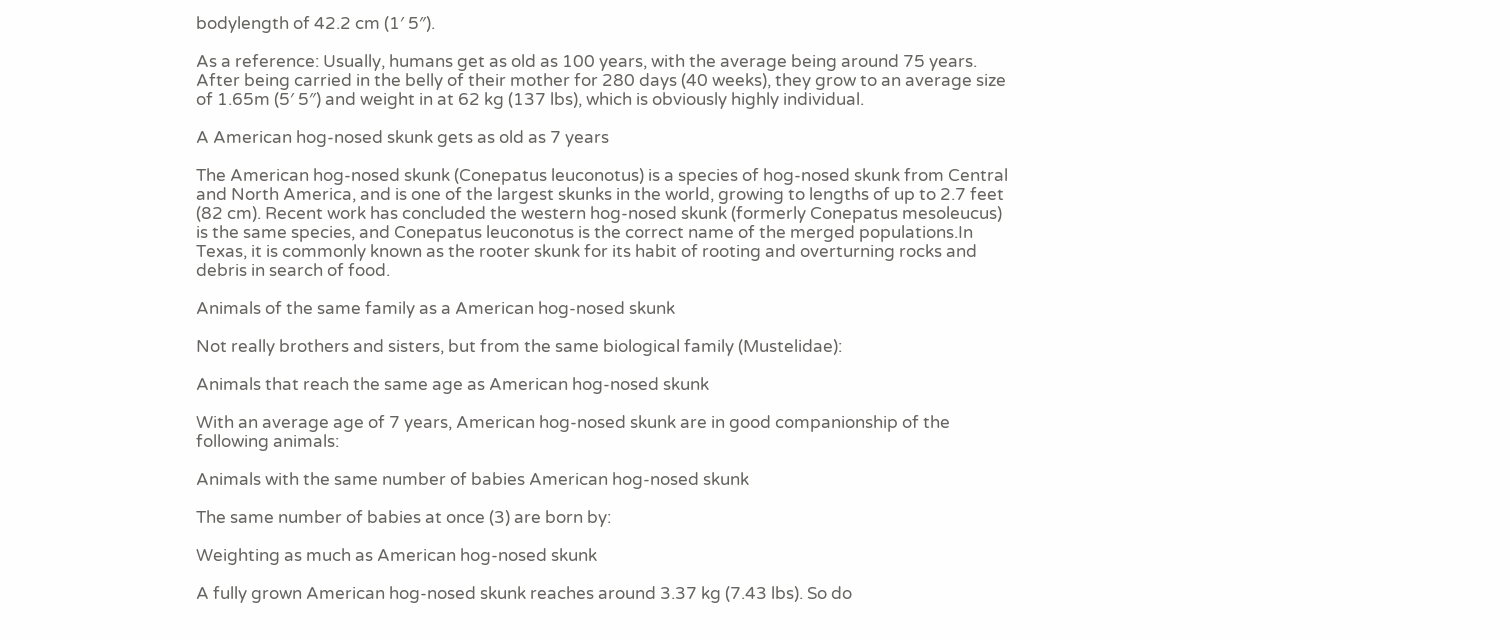bodylength of 42.2 cm (1′ 5″).

As a reference: Usually, humans get as old as 100 years, with the average being around 75 years. After being carried in the belly of their mother for 280 days (40 weeks), they grow to an average size of 1.65m (5′ 5″) and weight in at 62 kg (137 lbs), which is obviously highly individual.

A American hog-nosed skunk gets as old as 7 years

The American hog-nosed skunk (Conepatus leuconotus) is a species of hog-nosed skunk from Central and North America, and is one of the largest skunks in the world, growing to lengths of up to 2.7 feet (82 cm). Recent work has concluded the western hog-nosed skunk (formerly Conepatus mesoleucus) is the same species, and Conepatus leuconotus is the correct name of the merged populations.In Texas, it is commonly known as the rooter skunk for its habit of rooting and overturning rocks and debris in search of food.

Animals of the same family as a American hog-nosed skunk

Not really brothers and sisters, but from the same biological family (Mustelidae):

Animals that reach the same age as American hog-nosed skunk

With an average age of 7 years, American hog-nosed skunk are in good companionship of the following animals:

Animals with the same number of babies American hog-nosed skunk

The same number of babies at once (3) are born by:

Weighting as much as American hog-nosed skunk

A fully grown American hog-nosed skunk reaches around 3.37 kg (7.43 lbs). So do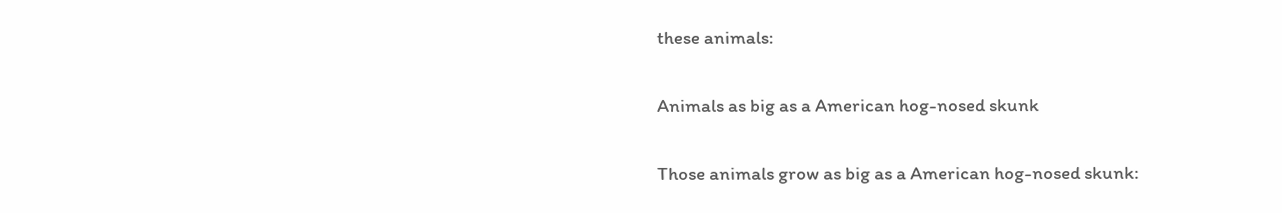these animals:

Animals as big as a American hog-nosed skunk

Those animals grow as big as a American hog-nosed skunk: